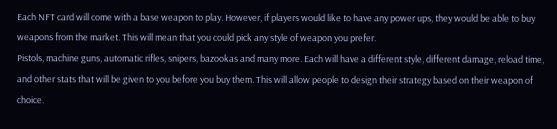Each NFT card will come with a base weapon to play. However, if players would like to have any power ups, they would be able to buy weapons from the market. This will mean that you could pick any style of weapon you prefer.
Pistols, machine guns, automatic rifles, snipers, bazookas and many more. Each will have a different style, different damage, reload time, and other stats that will be given to you before you buy them. This will allow people to design their strategy based on their weapon of choice.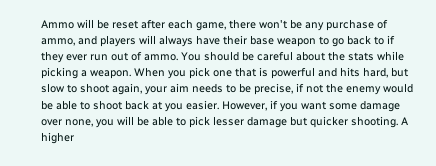Ammo will be reset after each game, there won't be any purchase of ammo, and players will always have their base weapon to go back to if they ever run out of ammo. You should be careful about the stats while picking a weapon. When you pick one that is powerful and hits hard, but slow to shoot again, your aim needs to be precise, if not the enemy would be able to shoot back at you easier. However, if you want some damage over none, you will be able to pick lesser damage but quicker shooting. A higher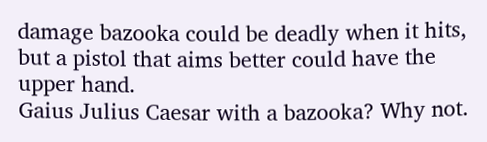damage bazooka could be deadly when it hits, but a pistol that aims better could have the upper hand.
Gaius Julius Caesar with a bazooka? Why not.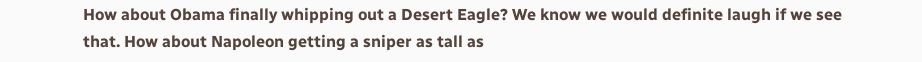How about Obama finally whipping out a Desert Eagle? We know we would definite laugh if we see that. How about Napoleon getting a sniper as tall as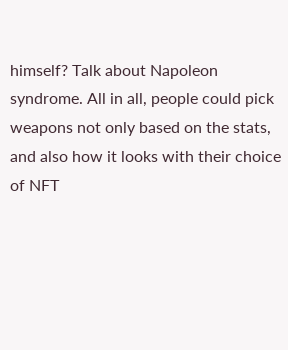himself? Talk about Napoleon syndrome. All in all, people could pick weapons not only based on the stats, and also how it looks with their choice of NFT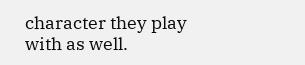character they play with as well.